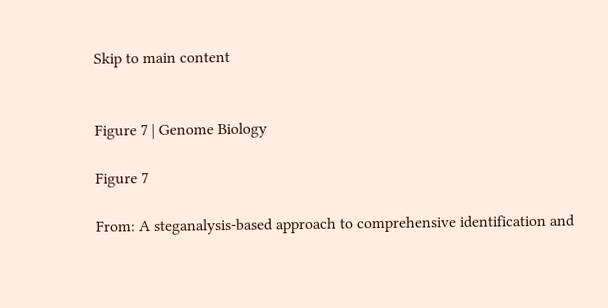Skip to main content


Figure 7 | Genome Biology

Figure 7

From: A steganalysis-based approach to comprehensive identification and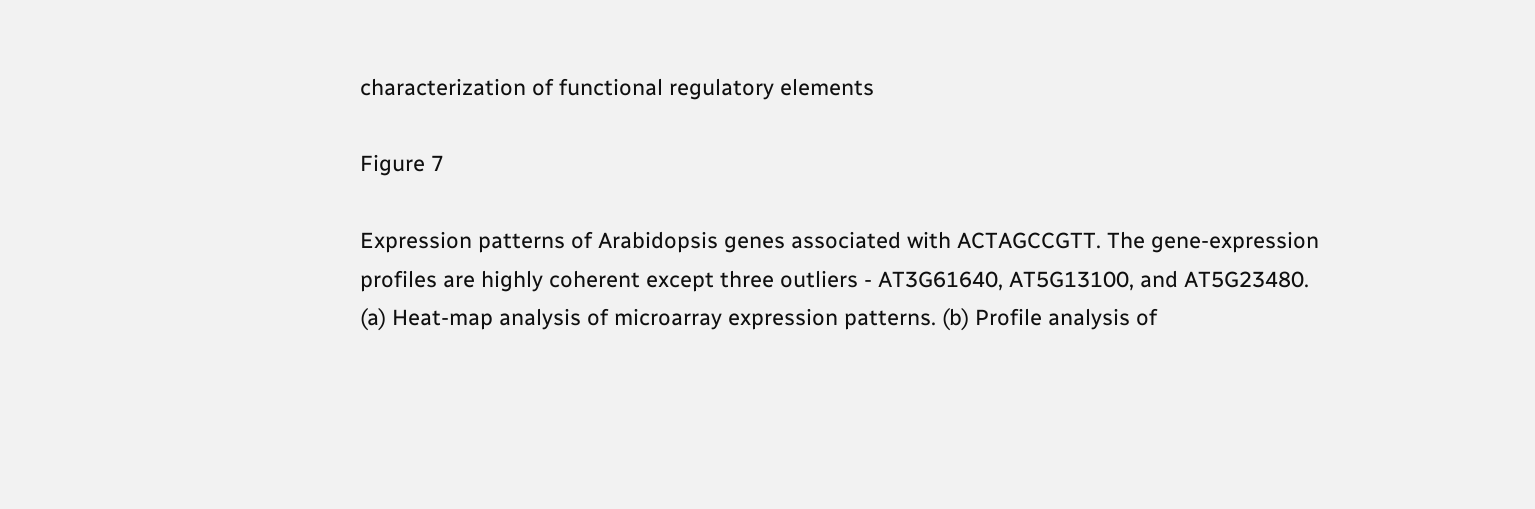characterization of functional regulatory elements

Figure 7

Expression patterns of Arabidopsis genes associated with ACTAGCCGTT. The gene-expression profiles are highly coherent except three outliers - AT3G61640, AT5G13100, and AT5G23480. (a) Heat-map analysis of microarray expression patterns. (b) Profile analysis of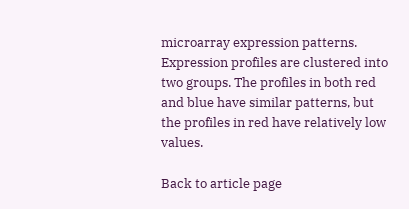microarray expression patterns. Expression profiles are clustered into two groups. The profiles in both red and blue have similar patterns, but the profiles in red have relatively low values.

Back to article page